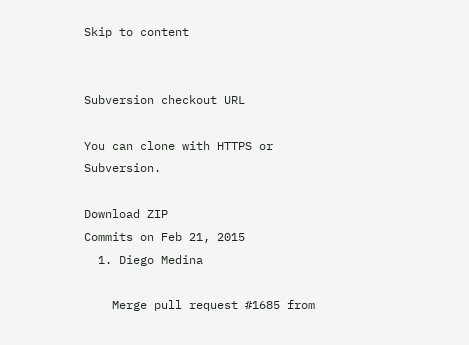Skip to content


Subversion checkout URL

You can clone with HTTPS or Subversion.

Download ZIP
Commits on Feb 21, 2015
  1. Diego Medina

    Merge pull request #1685 from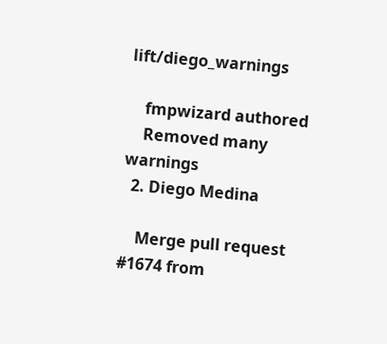lift/diego_warnings

    fmpwizard authored
    Removed many warnings
  2. Diego Medina

    Merge pull request #1674 from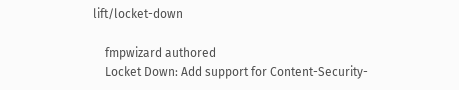lift/locket-down

    fmpwizard authored
    Locket Down: Add support for Content-Security-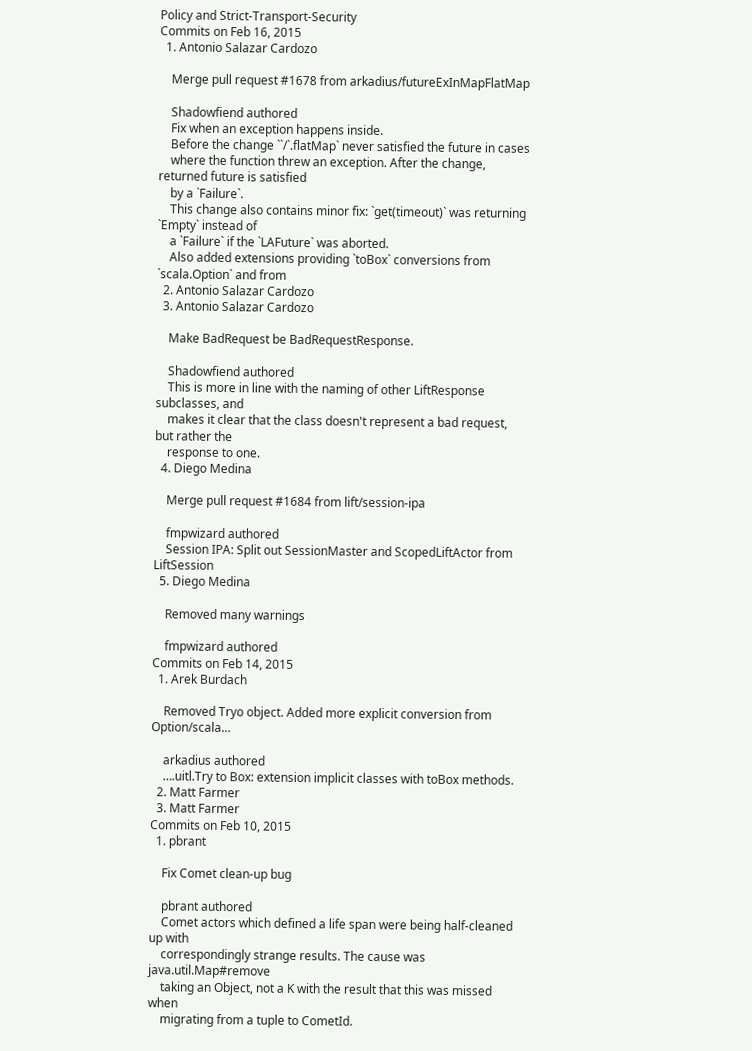Policy and Strict-Transport-Security
Commits on Feb 16, 2015
  1. Antonio Salazar Cardozo

    Merge pull request #1678 from arkadius/futureExInMapFlatMap

    Shadowfiend authored
    Fix when an exception happens inside.
    Before the change ``/`.flatMap` never satisfied the future in cases
    where the function threw an exception. After the change, returned future is satisfied
    by a `Failure`.
    This change also contains minor fix: `get(timeout)` was returning `Empty` instead of
    a `Failure` if the `LAFuture` was aborted.
    Also added extensions providing `toBox` conversions from `scala.Option` and from
  2. Antonio Salazar Cardozo
  3. Antonio Salazar Cardozo

    Make BadRequest be BadRequestResponse.

    Shadowfiend authored
    This is more in line with the naming of other LiftResponse subclasses, and
    makes it clear that the class doesn't represent a bad request, but rather the
    response to one.
  4. Diego Medina

    Merge pull request #1684 from lift/session-ipa

    fmpwizard authored
    Session IPA: Split out SessionMaster and ScopedLiftActor from LiftSession
  5. Diego Medina

    Removed many warnings

    fmpwizard authored
Commits on Feb 14, 2015
  1. Arek Burdach

    Removed Tryo object. Added more explicit conversion from Option/scala…

    arkadius authored
    ….uitl.Try to Box: extension implicit classes with toBox methods.
  2. Matt Farmer
  3. Matt Farmer
Commits on Feb 10, 2015
  1. pbrant

    Fix Comet clean-up bug

    pbrant authored
    Comet actors which defined a life span were being half-cleaned up with
    correspondingly strange results. The cause was java.util.Map#remove
    taking an Object, not a K with the result that this was missed when
    migrating from a tuple to CometId.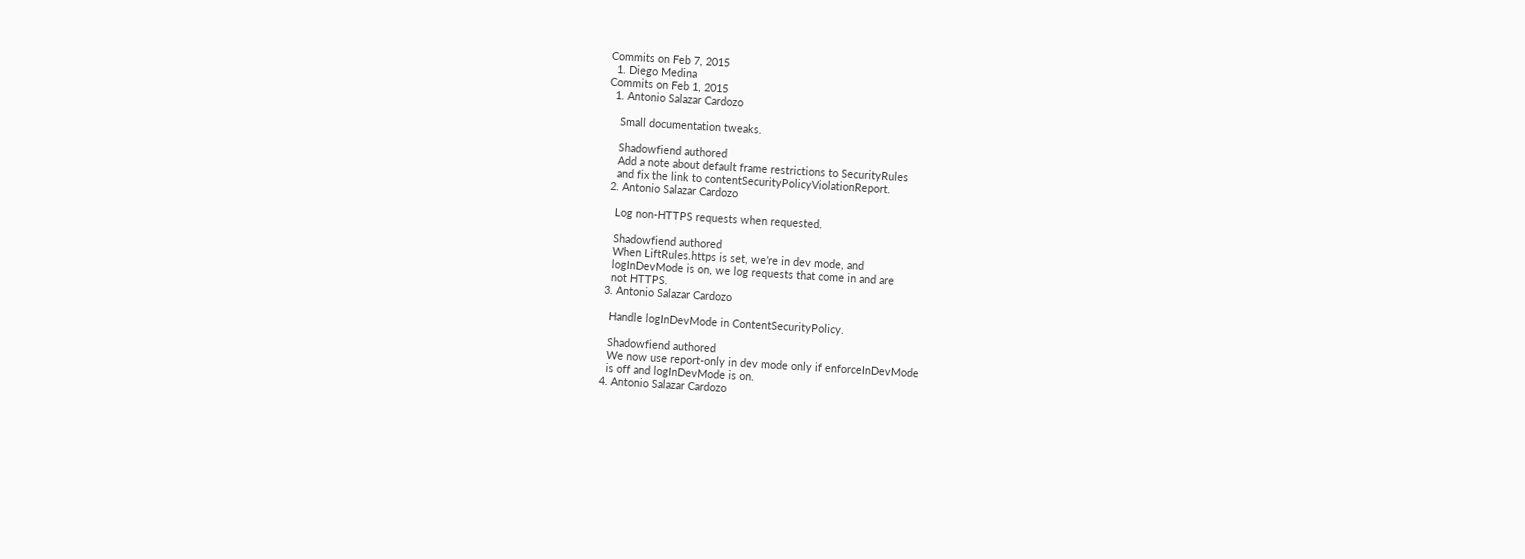Commits on Feb 7, 2015
  1. Diego Medina
Commits on Feb 1, 2015
  1. Antonio Salazar Cardozo

    Small documentation tweaks.

    Shadowfiend authored
    Add a note about default frame restrictions to SecurityRules
    and fix the link to contentSecurityPolicyViolationReport.
  2. Antonio Salazar Cardozo

    Log non-HTTPS requests when requested.

    Shadowfiend authored
    When LiftRules.https is set, we’re in dev mode, and
    logInDevMode is on, we log requests that come in and are
    not HTTPS.
  3. Antonio Salazar Cardozo

    Handle logInDevMode in ContentSecurityPolicy.

    Shadowfiend authored
    We now use report-only in dev mode only if enforceInDevMode
    is off and logInDevMode is on.
  4. Antonio Salazar Cardozo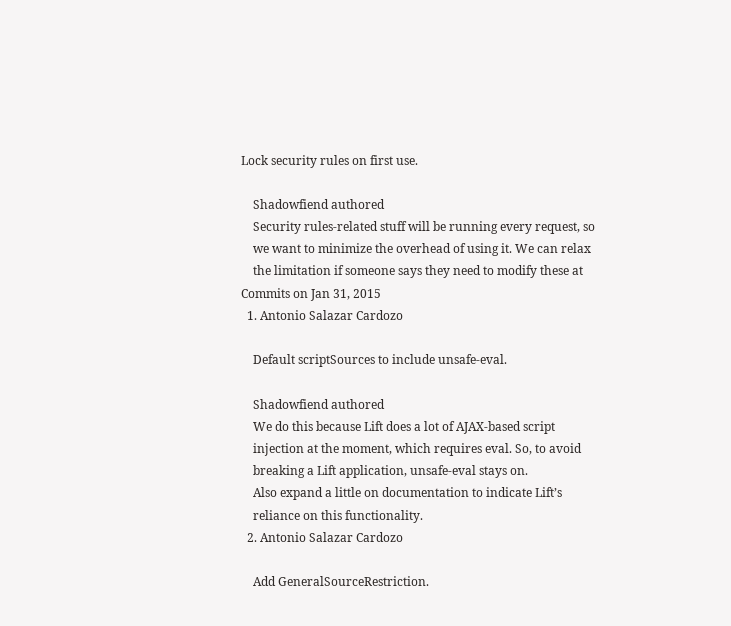Lock security rules on first use.

    Shadowfiend authored
    Security rules-related stuff will be running every request, so
    we want to minimize the overhead of using it. We can relax
    the limitation if someone says they need to modify these at
Commits on Jan 31, 2015
  1. Antonio Salazar Cardozo

    Default scriptSources to include unsafe-eval.

    Shadowfiend authored
    We do this because Lift does a lot of AJAX-based script
    injection at the moment, which requires eval. So, to avoid
    breaking a Lift application, unsafe-eval stays on.
    Also expand a little on documentation to indicate Lift’s
    reliance on this functionality.
  2. Antonio Salazar Cardozo

    Add GeneralSourceRestriction.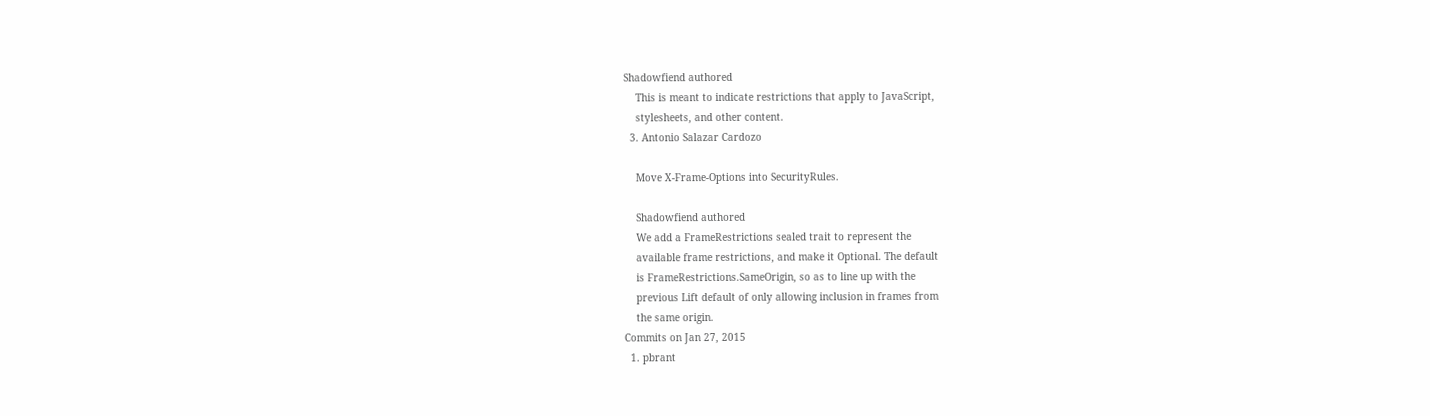Shadowfiend authored
    This is meant to indicate restrictions that apply to JavaScript,
    stylesheets, and other content.
  3. Antonio Salazar Cardozo

    Move X-Frame-Options into SecurityRules.

    Shadowfiend authored
    We add a FrameRestrictions sealed trait to represent the
    available frame restrictions, and make it Optional. The default
    is FrameRestrictions.SameOrigin, so as to line up with the
    previous Lift default of only allowing inclusion in frames from
    the same origin.
Commits on Jan 27, 2015
  1. pbrant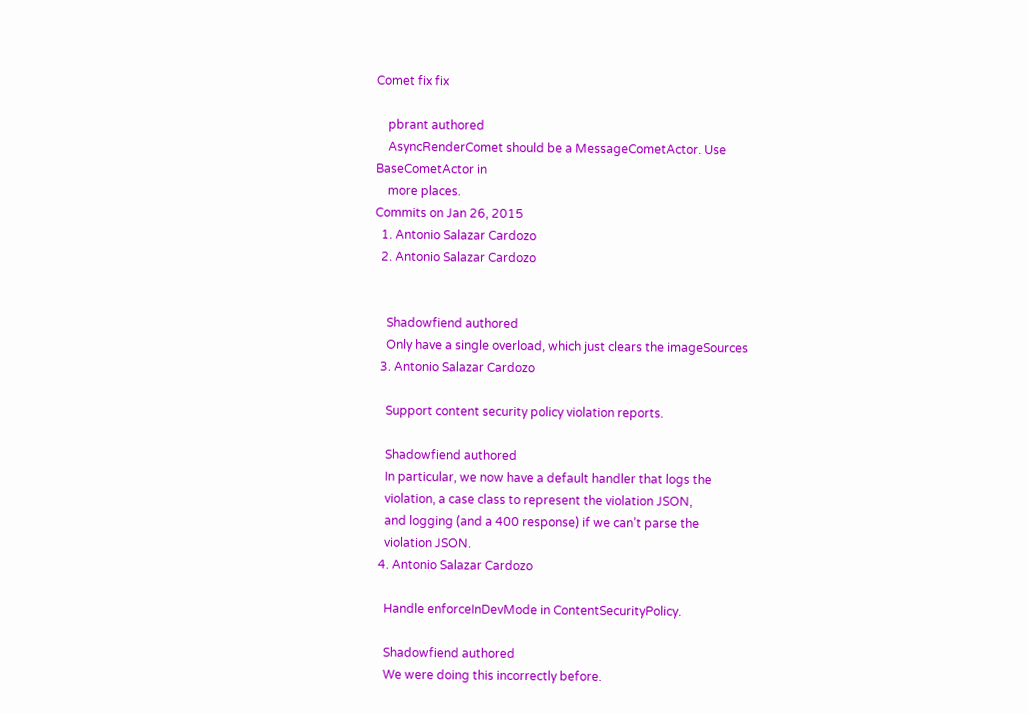Comet fix fix

    pbrant authored
    AsyncRenderComet should be a MessageCometActor. Use BaseCometActor in
    more places.
Commits on Jan 26, 2015
  1. Antonio Salazar Cardozo
  2. Antonio Salazar Cardozo


    Shadowfiend authored
    Only have a single overload, which just clears the imageSources
  3. Antonio Salazar Cardozo

    Support content security policy violation reports.

    Shadowfiend authored
    In particular, we now have a default handler that logs the
    violation, a case class to represent the violation JSON,
    and logging (and a 400 response) if we can’t parse the
    violation JSON.
  4. Antonio Salazar Cardozo

    Handle enforceInDevMode in ContentSecurityPolicy.

    Shadowfiend authored
    We were doing this incorrectly before.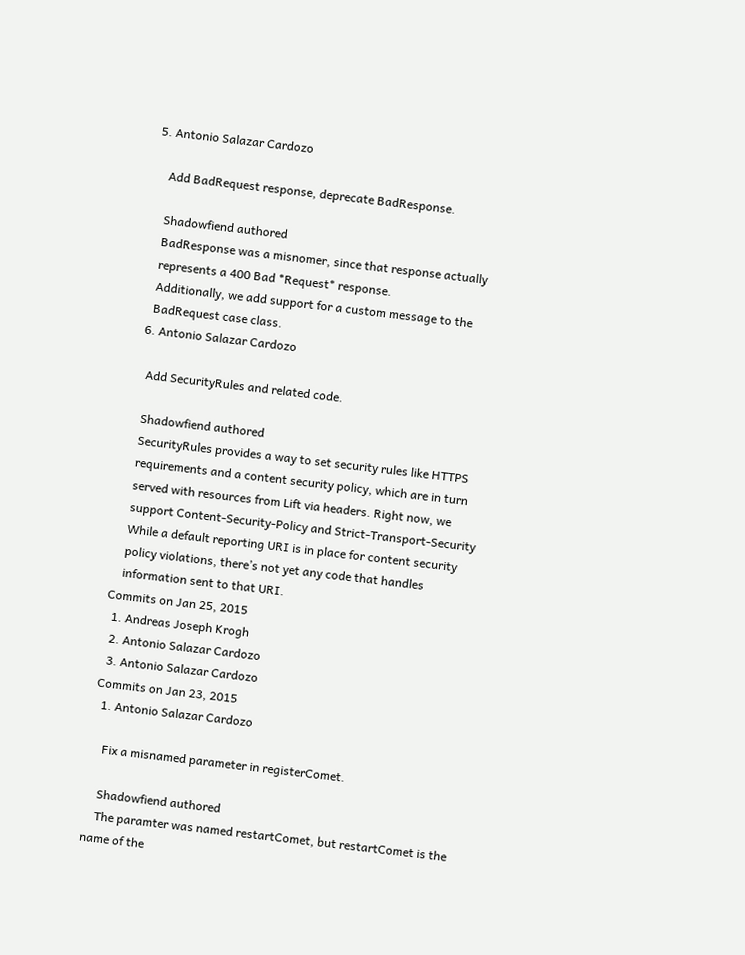5. Antonio Salazar Cardozo

    Add BadRequest response, deprecate BadResponse.

    Shadowfiend authored
    BadResponse was a misnomer, since that response actually
    represents a 400 Bad *Request* response.
    Additionally, we add support for a custom message to the
    BadRequest case class.
  6. Antonio Salazar Cardozo

    Add SecurityRules and related code.

    Shadowfiend authored
    SecurityRules provides a way to set security rules like HTTPS
    requirements and a content security policy, which are in turn
    served with resources from Lift via headers. Right now, we
    support Content-Security-Policy and Strict-Transport-Security
    While a default reporting URI is in place for content security
    policy violations, there’s not yet any code that handles
    information sent to that URI.
Commits on Jan 25, 2015
  1. Andreas Joseph Krogh
  2. Antonio Salazar Cardozo
  3. Antonio Salazar Cardozo
Commits on Jan 23, 2015
  1. Antonio Salazar Cardozo

    Fix a misnamed parameter in registerComet.

    Shadowfiend authored
    The paramter was named restartComet, but restartComet is the name of the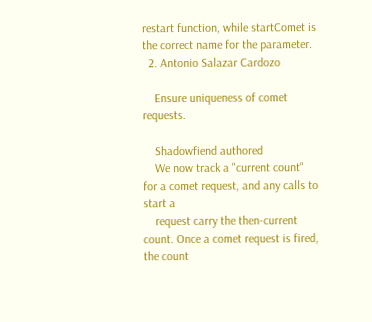restart function, while startComet is the correct name for the parameter.
  2. Antonio Salazar Cardozo

    Ensure uniqueness of comet requests.

    Shadowfiend authored
    We now track a "current count" for a comet request, and any calls to start a
    request carry the then-current count. Once a comet request is fired, the count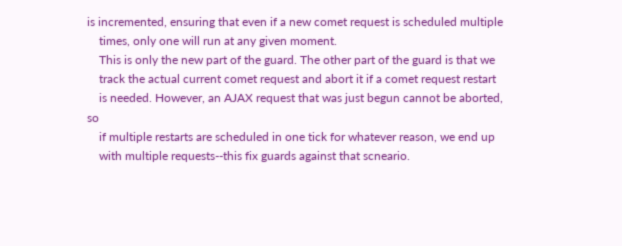is incremented, ensuring that even if a new comet request is scheduled multiple
    times, only one will run at any given moment.
    This is only the new part of the guard. The other part of the guard is that we
    track the actual current comet request and abort it if a comet request restart
    is needed. However, an AJAX request that was just begun cannot be aborted, so
    if multiple restarts are scheduled in one tick for whatever reason, we end up
    with multiple requests--this fix guards against that scneario.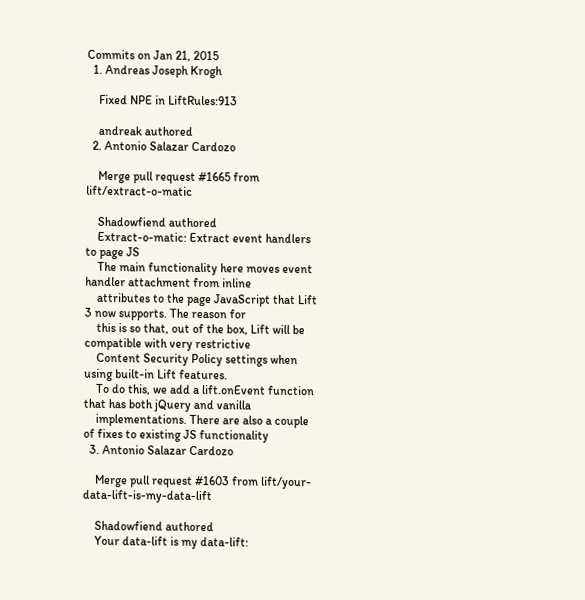Commits on Jan 21, 2015
  1. Andreas Joseph Krogh

    Fixed NPE in LiftRules:913

    andreak authored
  2. Antonio Salazar Cardozo

    Merge pull request #1665 from lift/extract-o-matic

    Shadowfiend authored
    Extract-o-matic: Extract event handlers to page JS
    The main functionality here moves event handler attachment from inline
    attributes to the page JavaScript that Lift 3 now supports. The reason for
    this is so that, out of the box, Lift will be compatible with very restrictive
    Content Security Policy settings when using built-in Lift features.
    To do this, we add a lift.onEvent function that has both jQuery and vanilla
    implementations. There are also a couple of fixes to existing JS functionality
  3. Antonio Salazar Cardozo

    Merge pull request #1603 from lift/your-data-lift-is-my-data-lift

    Shadowfiend authored
    Your data-lift is my data-lift: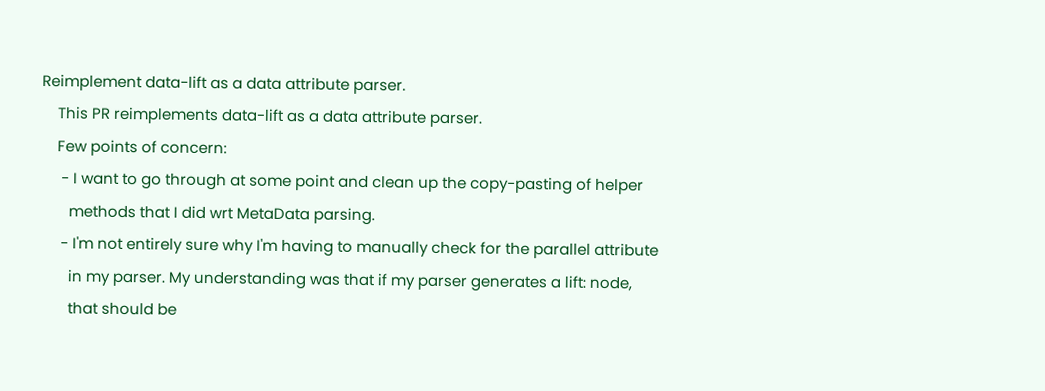Reimplement data-lift as a data attribute parser.
    This PR reimplements data-lift as a data attribute parser.
    Few points of concern:
     - I want to go through at some point and clean up the copy-pasting of helper
       methods that I did wrt MetaData parsing.
     - I'm not entirely sure why I'm having to manually check for the parallel attribute
       in my parser. My understanding was that if my parser generates a lift: node,
       that should be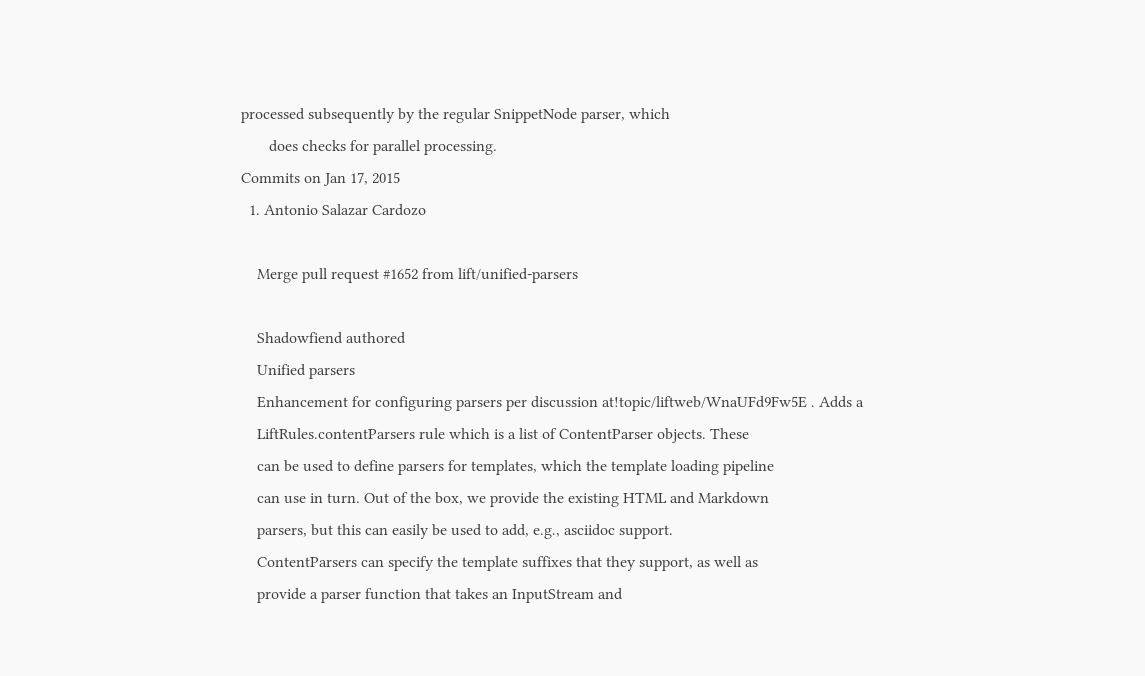processed subsequently by the regular SnippetNode parser, which
       does checks for parallel processing.
Commits on Jan 17, 2015
  1. Antonio Salazar Cardozo

    Merge pull request #1652 from lift/unified-parsers

    Shadowfiend authored
    Unified parsers
    Enhancement for configuring parsers per discussion at!topic/liftweb/WnaUFd9Fw5E . Adds a
    LiftRules.contentParsers rule which is a list of ContentParser objects. These
    can be used to define parsers for templates, which the template loading pipeline
    can use in turn. Out of the box, we provide the existing HTML and Markdown
    parsers, but this can easily be used to add, e.g., asciidoc support.
    ContentParsers can specify the template suffixes that they support, as well as
    provide a parser function that takes an InputStream and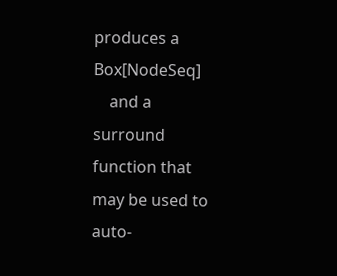produces a Box[NodeSeq]
    and a surround function that may be used to auto-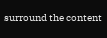surround the content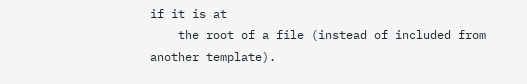if it is at
    the root of a file (instead of included from another template).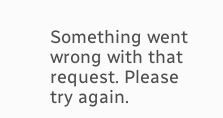Something went wrong with that request. Please try again.